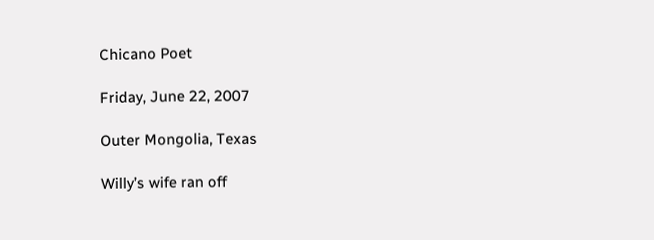Chicano Poet

Friday, June 22, 2007

Outer Mongolia, Texas

Willy’s wife ran off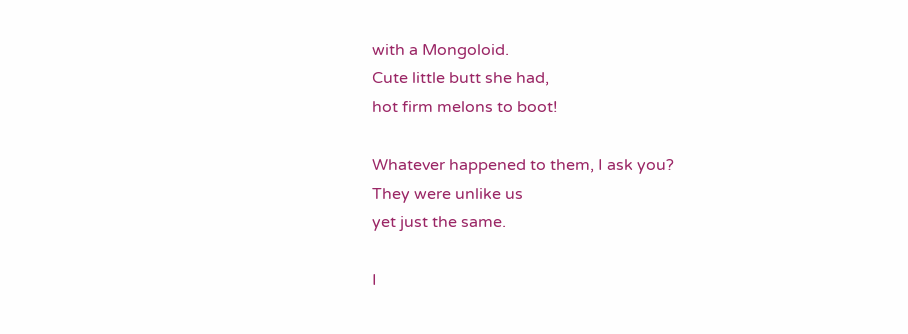with a Mongoloid.
Cute little butt she had,
hot firm melons to boot!

Whatever happened to them, I ask you?
They were unlike us
yet just the same.

I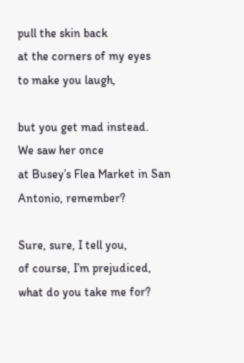pull the skin back
at the corners of my eyes
to make you laugh,

but you get mad instead.
We saw her once
at Busey’s Flea Market in San Antonio, remember?

Sure, sure, I tell you,
of course, I’m prejudiced,
what do you take me for?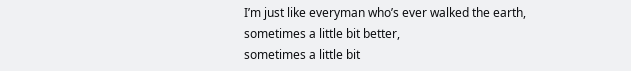I’m just like everyman who’s ever walked the earth,
sometimes a little bit better,
sometimes a little bit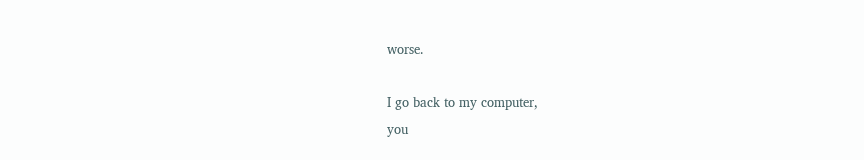worse.

I go back to my computer,
you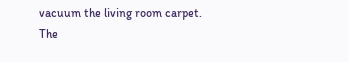vacuum the living room carpet.
The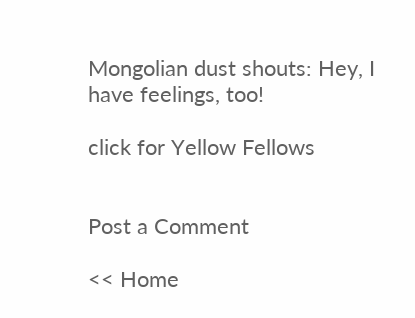Mongolian dust shouts: Hey, I have feelings, too!

click for Yellow Fellows


Post a Comment

<< Home